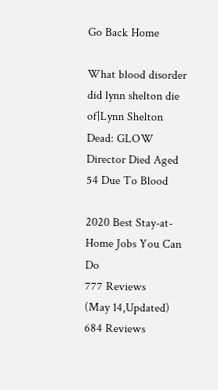Go Back Home

What blood disorder did lynn shelton die of|Lynn Shelton Dead: GLOW Director Died Aged 54 Due To Blood

2020 Best Stay-at-Home Jobs You Can Do
777 Reviews
(May 14,Updated)
684 Reviews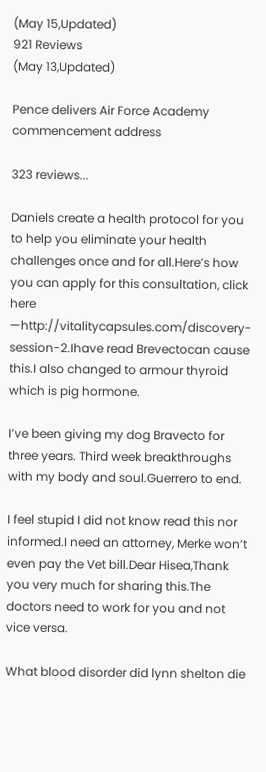(May 15,Updated)
921 Reviews
(May 13,Updated)

Pence delivers Air Force Academy commencement address

323 reviews...

Daniels create a health protocol for you to help you eliminate your health challenges once and for all.Here’s how you can apply for this consultation, click here —http://vitalitycapsules.com/discovery-session-2.Ihave read Brevectocan cause this.I also changed to armour thyroid which is pig hormone.

I’ve been giving my dog Bravecto for three years. Third week breakthroughs with my body and soul.Guerrero to end.

I feel stupid I did not know read this nor informed.I need an attorney, Merke won’t even pay the Vet bill.Dear Hisea,Thank you very much for sharing this.The doctors need to work for you and not vice versa.

What blood disorder did lynn shelton die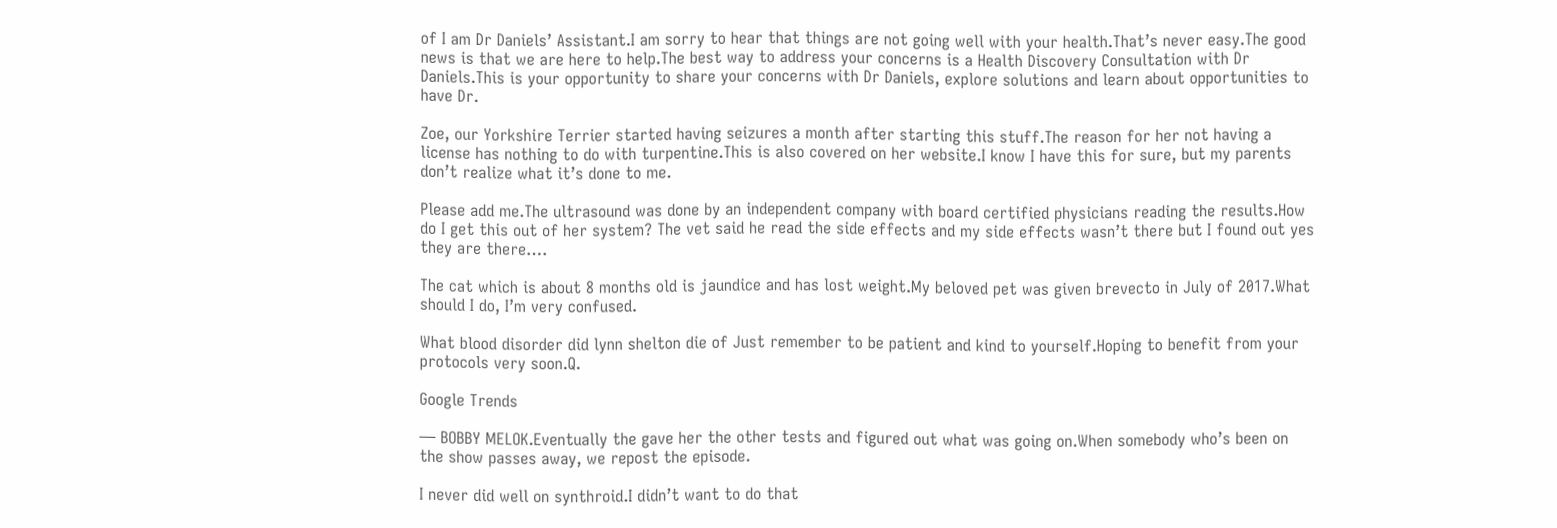of I am Dr Daniels’ Assistant.I am sorry to hear that things are not going well with your health.That’s never easy.The good news is that we are here to help.The best way to address your concerns is a Health Discovery Consultation with Dr Daniels.This is your opportunity to share your concerns with Dr Daniels, explore solutions and learn about opportunities to have Dr.

Zoe, our Yorkshire Terrier started having seizures a month after starting this stuff.The reason for her not having a license has nothing to do with turpentine.This is also covered on her website.I know I have this for sure, but my parents don’t realize what it’s done to me.

Please add me.The ultrasound was done by an independent company with board certified physicians reading the results.How do I get this out of her system? The vet said he read the side effects and my side effects wasn’t there but I found out yes they are there….

The cat which is about 8 months old is jaundice and has lost weight.My beloved pet was given brevecto in July of 2017.What should I do, I’m very confused.

What blood disorder did lynn shelton die of Just remember to be patient and kind to yourself.Hoping to benefit from your protocols very soon.Q.

Google Trends

— BOBBY MELOK.Eventually the gave her the other tests and figured out what was going on.When somebody who’s been on the show passes away, we repost the episode.

I never did well on synthroid.I didn’t want to do that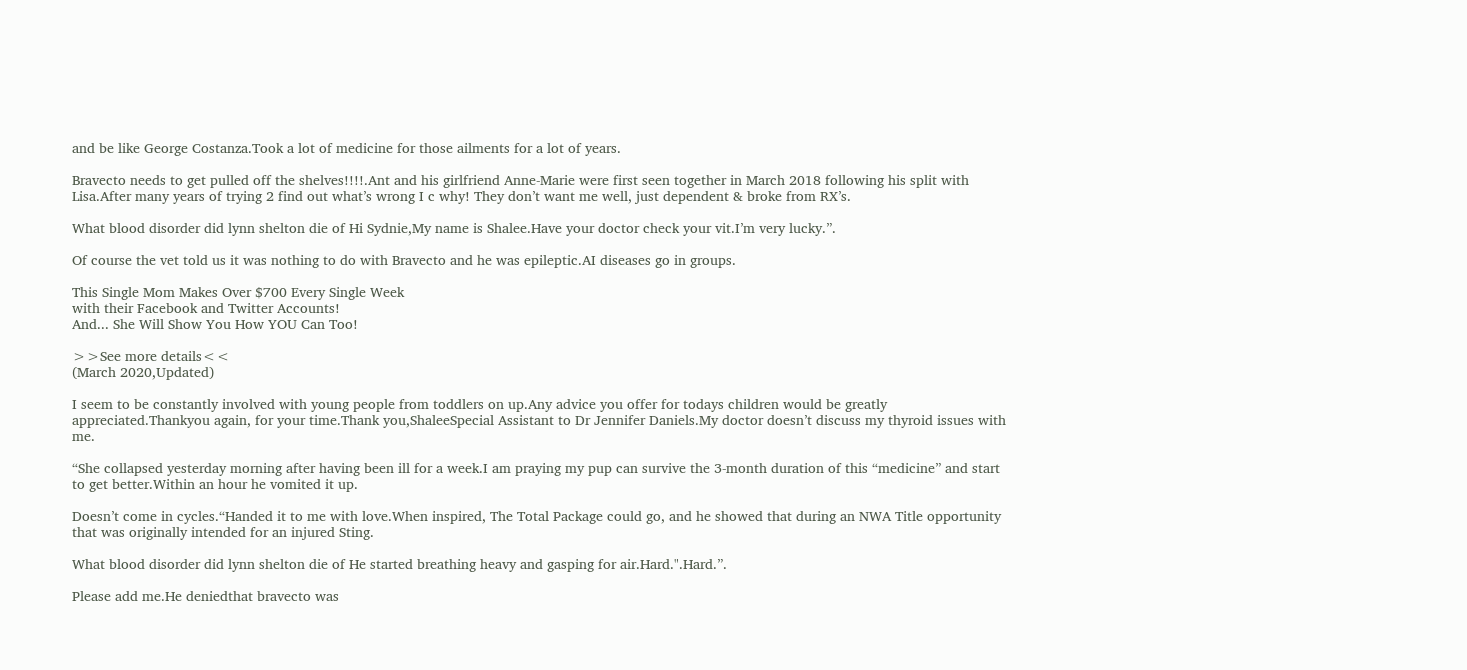and be like George Costanza.Took a lot of medicine for those ailments for a lot of years.

Bravecto needs to get pulled off the shelves!!!!.Ant and his girlfriend Anne-Marie were first seen together in March 2018 following his split with Lisa.After many years of trying 2 find out what’s wrong I c why! They don’t want me well, just dependent & broke from RX’s.

What blood disorder did lynn shelton die of Hi Sydnie,My name is Shalee.Have your doctor check your vit.I’m very lucky.”.

Of course the vet told us it was nothing to do with Bravecto and he was epileptic.AI diseases go in groups.

This Single Mom Makes Over $700 Every Single Week
with their Facebook and Twitter Accounts!
And... She Will Show You How YOU Can Too!

>>See more details<<
(March 2020,Updated)

I seem to be constantly involved with young people from toddlers on up.Any advice you offer for todays children would be greatly appreciated.Thankyou again, for your time.Thank you,ShaleeSpecial Assistant to Dr Jennifer Daniels.My doctor doesn’t discuss my thyroid issues with me.

“She collapsed yesterday morning after having been ill for a week.I am praying my pup can survive the 3-month duration of this “medicine” and start to get better.Within an hour he vomited it up.

Doesn’t come in cycles.“Handed it to me with love.When inspired, The Total Package could go, and he showed that during an NWA Title opportunity that was originally intended for an injured Sting.

What blood disorder did lynn shelton die of He started breathing heavy and gasping for air.Hard.".Hard.”.

Please add me.He deniedthat bravecto was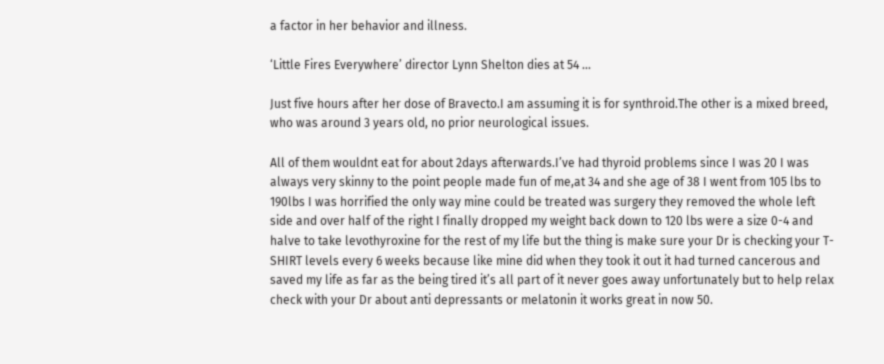a factor in her behavior and illness.

‘Little Fires Everywhere’ director Lynn Shelton dies at 54 ...

Just five hours after her dose of Bravecto.I am assuming it is for synthroid.The other is a mixed breed, who was around 3 years old, no prior neurological issues.

All of them wouldnt eat for about 2days afterwards.I’ve had thyroid problems since I was 20 I was always very skinny to the point people made fun of me,at 34 and she age of 38 I went from 105 lbs to 190lbs I was horrified the only way mine could be treated was surgery they removed the whole left side and over half of the right I finally dropped my weight back down to 120 lbs were a size 0-4 and halve to take levothyroxine for the rest of my life but the thing is make sure your Dr is checking your T-SHIRT levels every 6 weeks because like mine did when they took it out it had turned cancerous and saved my life as far as the being tired it’s all part of it never goes away unfortunately but to help relax check with your Dr about anti depressants or melatonin it works great in now 50.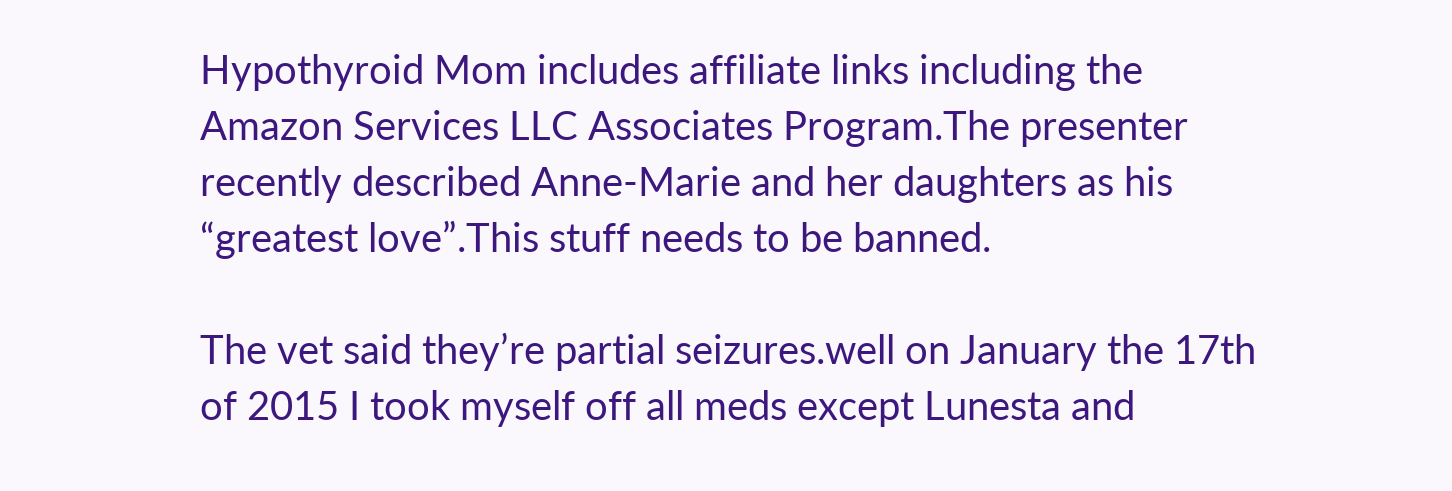Hypothyroid Mom includes affiliate links including the Amazon Services LLC Associates Program.The presenter recently described Anne-Marie and her daughters as his “greatest love”.This stuff needs to be banned.

The vet said they’re partial seizures.well on January the 17th of 2015 I took myself off all meds except Lunesta and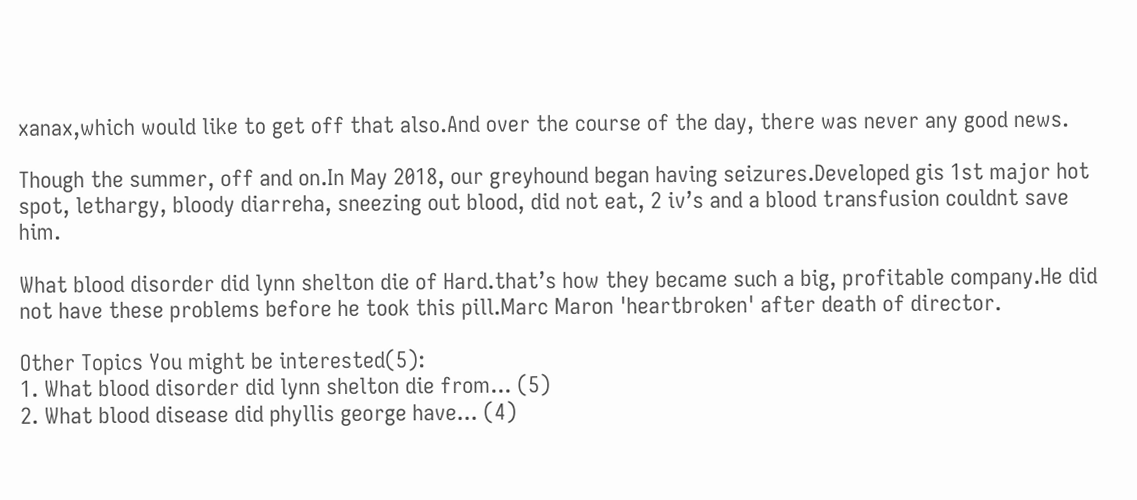xanax,which would like to get off that also.And over the course of the day, there was never any good news.

Though the summer, off and on.In May 2018, our greyhound began having seizures.Developed gis 1st major hot spot, lethargy, bloody diarreha, sneezing out blood, did not eat, 2 iv’s and a blood transfusion couldnt save him.

What blood disorder did lynn shelton die of Hard.that’s how they became such a big, profitable company.He did not have these problems before he took this pill.Marc Maron 'heartbroken' after death of director.

Other Topics You might be interested(5):
1. What blood disorder did lynn shelton die from... (5)
2. What blood disease did phyllis george have... (4)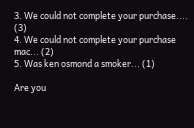3. We could not complete your purchase.... (3)
4. We could not complete your purchase mac... (2)
5. Was ken osmond a smoker... (1)

Are you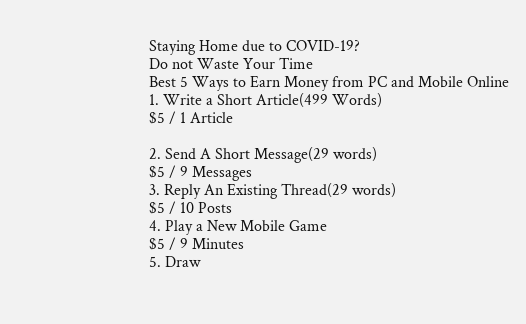Staying Home due to COVID-19?
Do not Waste Your Time
Best 5 Ways to Earn Money from PC and Mobile Online
1. Write a Short Article(499 Words)
$5 / 1 Article

2. Send A Short Message(29 words)
$5 / 9 Messages
3. Reply An Existing Thread(29 words)
$5 / 10 Posts
4. Play a New Mobile Game
$5 / 9 Minutes
5. Draw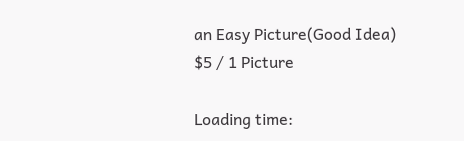an Easy Picture(Good Idea)
$5 / 1 Picture

Loading time: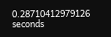0.28710412979126 seconds